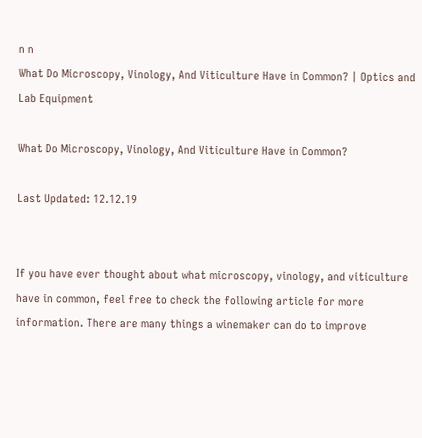n n
What Do Microscopy, Vinology, And Viticulture Have in Common? | Optics and Lab Equipment

What Do Microscopy, Vinology, And Viticulture Have in Common?

Last Updated: 12.12.19


If you have ever thought about what microscopy, vinology, and viticulture have in common, feel free to check the following article for more information. There are many things a winemaker can do to improve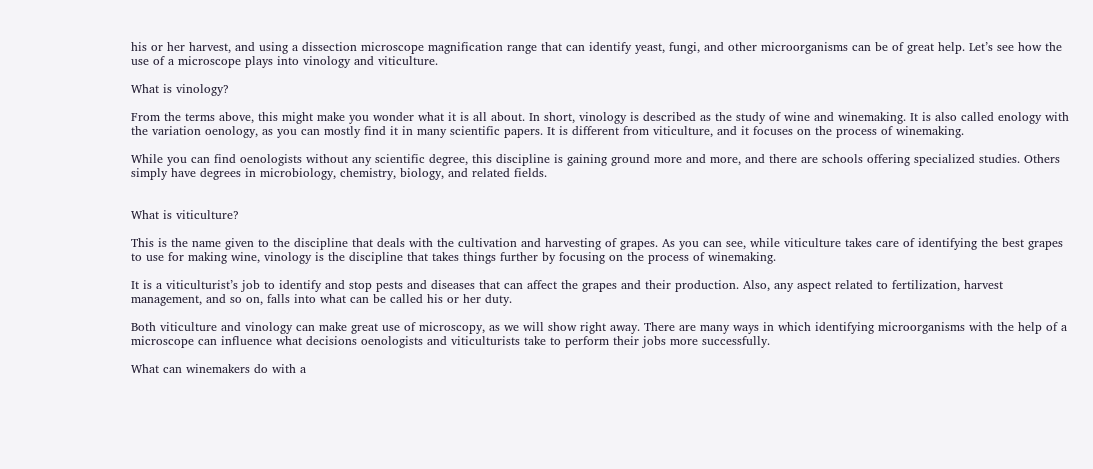his or her harvest, and using a dissection microscope magnification range that can identify yeast, fungi, and other microorganisms can be of great help. Let’s see how the use of a microscope plays into vinology and viticulture.

What is vinology?

From the terms above, this might make you wonder what it is all about. In short, vinology is described as the study of wine and winemaking. It is also called enology with the variation oenology, as you can mostly find it in many scientific papers. It is different from viticulture, and it focuses on the process of winemaking.

While you can find oenologists without any scientific degree, this discipline is gaining ground more and more, and there are schools offering specialized studies. Others simply have degrees in microbiology, chemistry, biology, and related fields.


What is viticulture?

This is the name given to the discipline that deals with the cultivation and harvesting of grapes. As you can see, while viticulture takes care of identifying the best grapes to use for making wine, vinology is the discipline that takes things further by focusing on the process of winemaking.

It is a viticulturist’s job to identify and stop pests and diseases that can affect the grapes and their production. Also, any aspect related to fertilization, harvest management, and so on, falls into what can be called his or her duty.

Both viticulture and vinology can make great use of microscopy, as we will show right away. There are many ways in which identifying microorganisms with the help of a microscope can influence what decisions oenologists and viticulturists take to perform their jobs more successfully.

What can winemakers do with a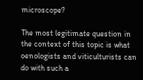microscope?

The most legitimate question in the context of this topic is what oenologists and viticulturists can do with such a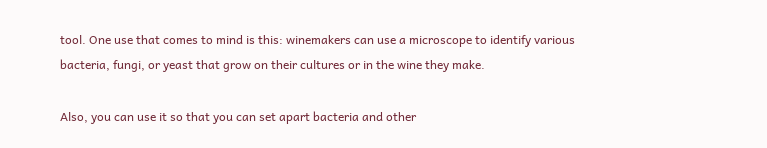tool. One use that comes to mind is this: winemakers can use a microscope to identify various bacteria, fungi, or yeast that grow on their cultures or in the wine they make.

Also, you can use it so that you can set apart bacteria and other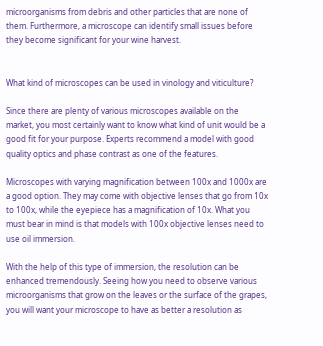microorganisms from debris and other particles that are none of them. Furthermore, a microscope can identify small issues before they become significant for your wine harvest.


What kind of microscopes can be used in vinology and viticulture?

Since there are plenty of various microscopes available on the market, you most certainly want to know what kind of unit would be a good fit for your purpose. Experts recommend a model with good quality optics and phase contrast as one of the features.

Microscopes with varying magnification between 100x and 1000x are a good option. They may come with objective lenses that go from 10x to 100x, while the eyepiece has a magnification of 10x. What you must bear in mind is that models with 100x objective lenses need to use oil immersion.

With the help of this type of immersion, the resolution can be enhanced tremendously. Seeing how you need to observe various microorganisms that grow on the leaves or the surface of the grapes, you will want your microscope to have as better a resolution as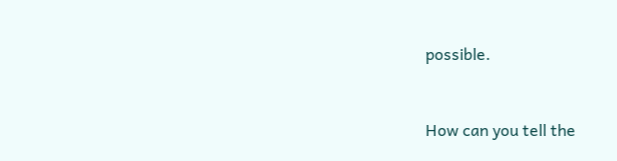possible.


How can you tell the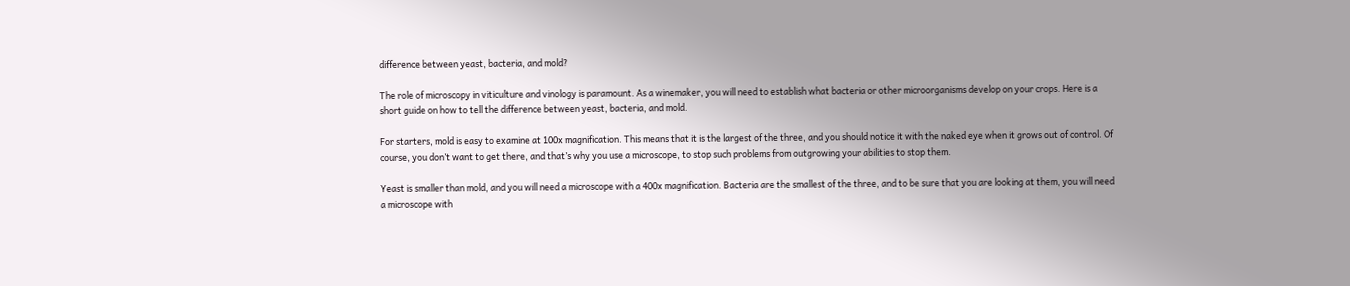difference between yeast, bacteria, and mold?

The role of microscopy in viticulture and vinology is paramount. As a winemaker, you will need to establish what bacteria or other microorganisms develop on your crops. Here is a short guide on how to tell the difference between yeast, bacteria, and mold.

For starters, mold is easy to examine at 100x magnification. This means that it is the largest of the three, and you should notice it with the naked eye when it grows out of control. Of course, you don’t want to get there, and that’s why you use a microscope, to stop such problems from outgrowing your abilities to stop them.

Yeast is smaller than mold, and you will need a microscope with a 400x magnification. Bacteria are the smallest of the three, and to be sure that you are looking at them, you will need a microscope with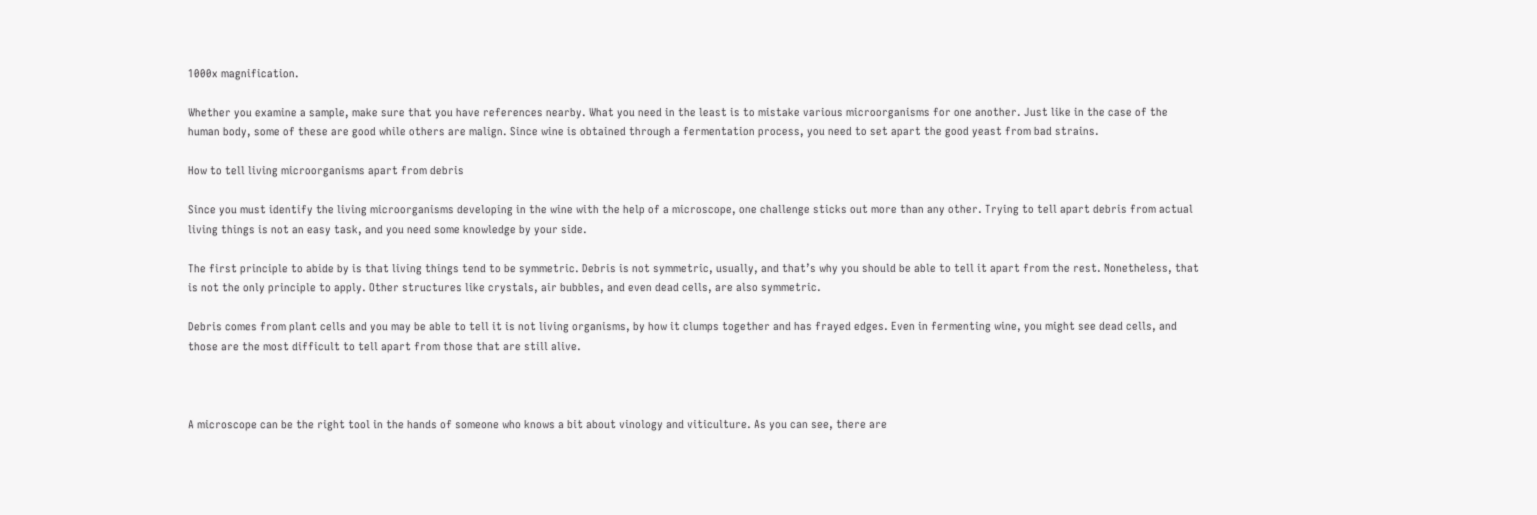1000x magnification.

Whether you examine a sample, make sure that you have references nearby. What you need in the least is to mistake various microorganisms for one another. Just like in the case of the human body, some of these are good while others are malign. Since wine is obtained through a fermentation process, you need to set apart the good yeast from bad strains.

How to tell living microorganisms apart from debris

Since you must identify the living microorganisms developing in the wine with the help of a microscope, one challenge sticks out more than any other. Trying to tell apart debris from actual living things is not an easy task, and you need some knowledge by your side.

The first principle to abide by is that living things tend to be symmetric. Debris is not symmetric, usually, and that’s why you should be able to tell it apart from the rest. Nonetheless, that is not the only principle to apply. Other structures like crystals, air bubbles, and even dead cells, are also symmetric.

Debris comes from plant cells and you may be able to tell it is not living organisms, by how it clumps together and has frayed edges. Even in fermenting wine, you might see dead cells, and those are the most difficult to tell apart from those that are still alive.



A microscope can be the right tool in the hands of someone who knows a bit about vinology and viticulture. As you can see, there are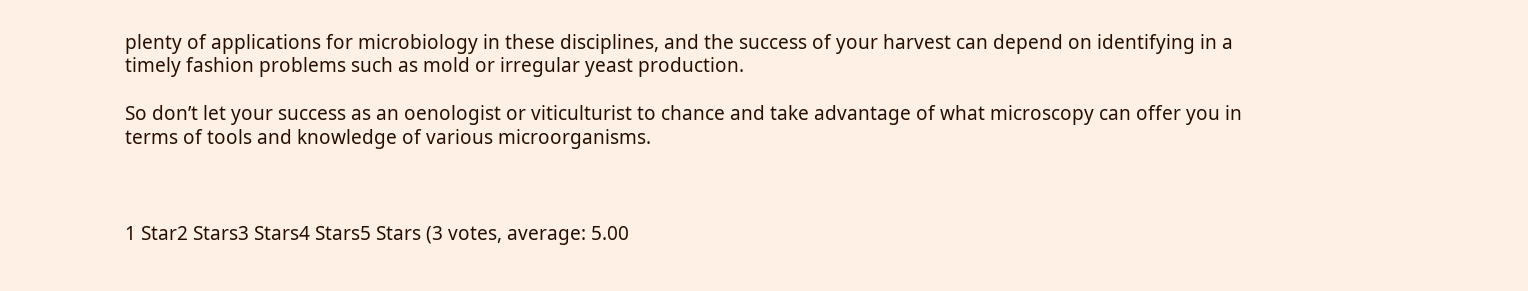plenty of applications for microbiology in these disciplines, and the success of your harvest can depend on identifying in a timely fashion problems such as mold or irregular yeast production.

So don’t let your success as an oenologist or viticulturist to chance and take advantage of what microscopy can offer you in terms of tools and knowledge of various microorganisms.



1 Star2 Stars3 Stars4 Stars5 Stars (3 votes, average: 5.00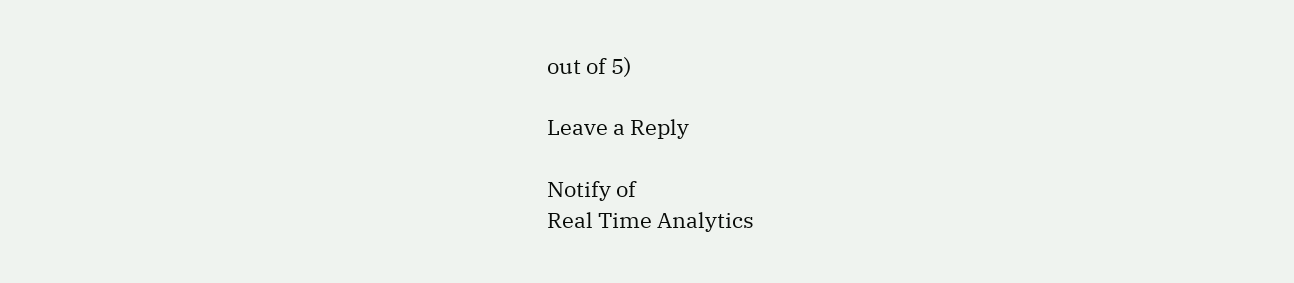out of 5)

Leave a Reply

Notify of
Real Time Analytics